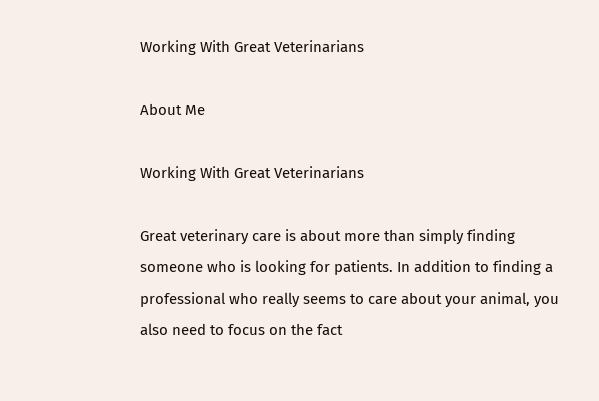Working With Great Veterinarians

About Me

Working With Great Veterinarians

Great veterinary care is about more than simply finding someone who is looking for patients. In addition to finding a professional who really seems to care about your animal, you also need to focus on the fact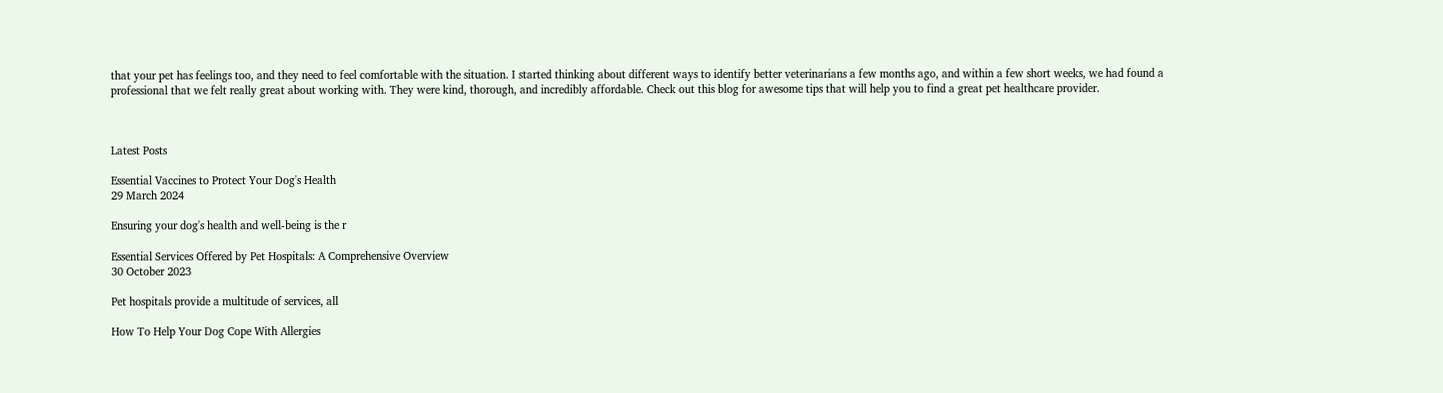that your pet has feelings too, and they need to feel comfortable with the situation. I started thinking about different ways to identify better veterinarians a few months ago, and within a few short weeks, we had found a professional that we felt really great about working with. They were kind, thorough, and incredibly affordable. Check out this blog for awesome tips that will help you to find a great pet healthcare provider.



Latest Posts

Essential Vaccines to Protect Your Dog's Health
29 March 2024

Ensuring your dog's health and well-being is the r

Essential Services Offered by Pet Hospitals: A Comprehensive Overview
30 October 2023

Pet hospitals provide a multitude of services, all

How To Help Your Dog Cope With Allergies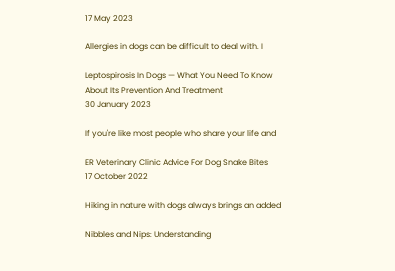17 May 2023

Allergies in dogs can be difficult to deal with. I

Leptospirosis In Dogs — What You Need To Know About Its Prevention And Treatment
30 January 2023

If you're like most people who share your life and

ER Veterinary Clinic Advice For Dog Snake Bites
17 October 2022

Hiking in nature with dogs always brings an added

Nibbles and Nips: Understanding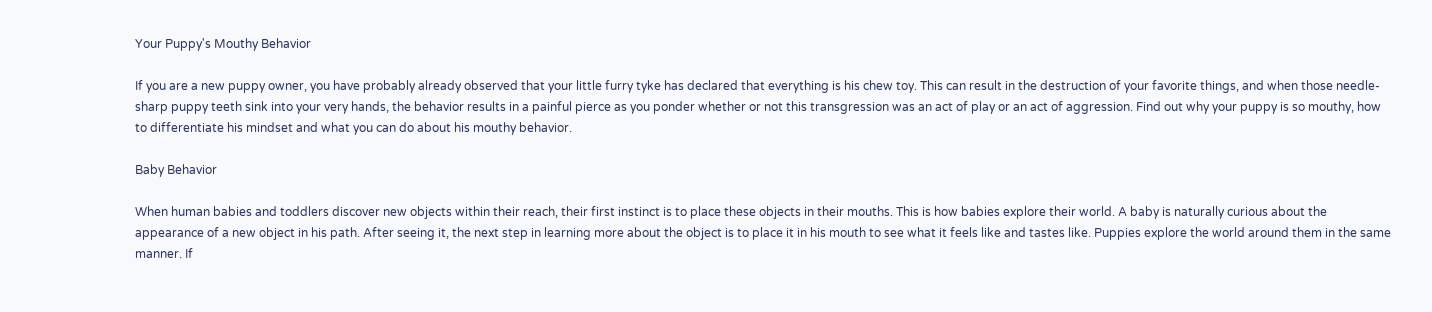Your Puppy's Mouthy Behavior

If you are a new puppy owner, you have probably already observed that your little furry tyke has declared that everything is his chew toy. This can result in the destruction of your favorite things, and when those needle-sharp puppy teeth sink into your very hands, the behavior results in a painful pierce as you ponder whether or not this transgression was an act of play or an act of aggression. Find out why your puppy is so mouthy, how to differentiate his mindset and what you can do about his mouthy behavior.

Baby Behavior

When human babies and toddlers discover new objects within their reach, their first instinct is to place these objects in their mouths. This is how babies explore their world. A baby is naturally curious about the appearance of a new object in his path. After seeing it, the next step in learning more about the object is to place it in his mouth to see what it feels like and tastes like. Puppies explore the world around them in the same manner. If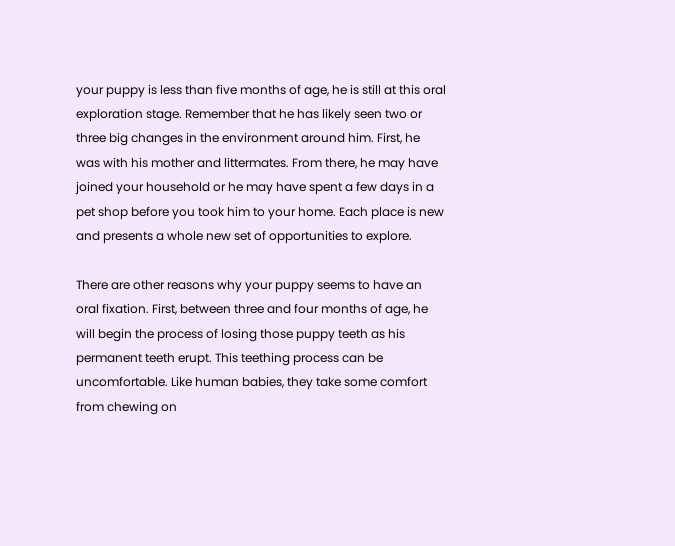your puppy is less than five months of age, he is still at this oral exploration stage. Remember that he has likely seen two or three big changes in the environment around him. First, he was with his mother and littermates. From there, he may have joined your household or he may have spent a few days in a pet shop before you took him to your home. Each place is new and presents a whole new set of opportunities to explore.

There are other reasons why your puppy seems to have an oral fixation. First, between three and four months of age, he will begin the process of losing those puppy teeth as his permanent teeth erupt. This teething process can be uncomfortable. Like human babies, they take some comfort from chewing on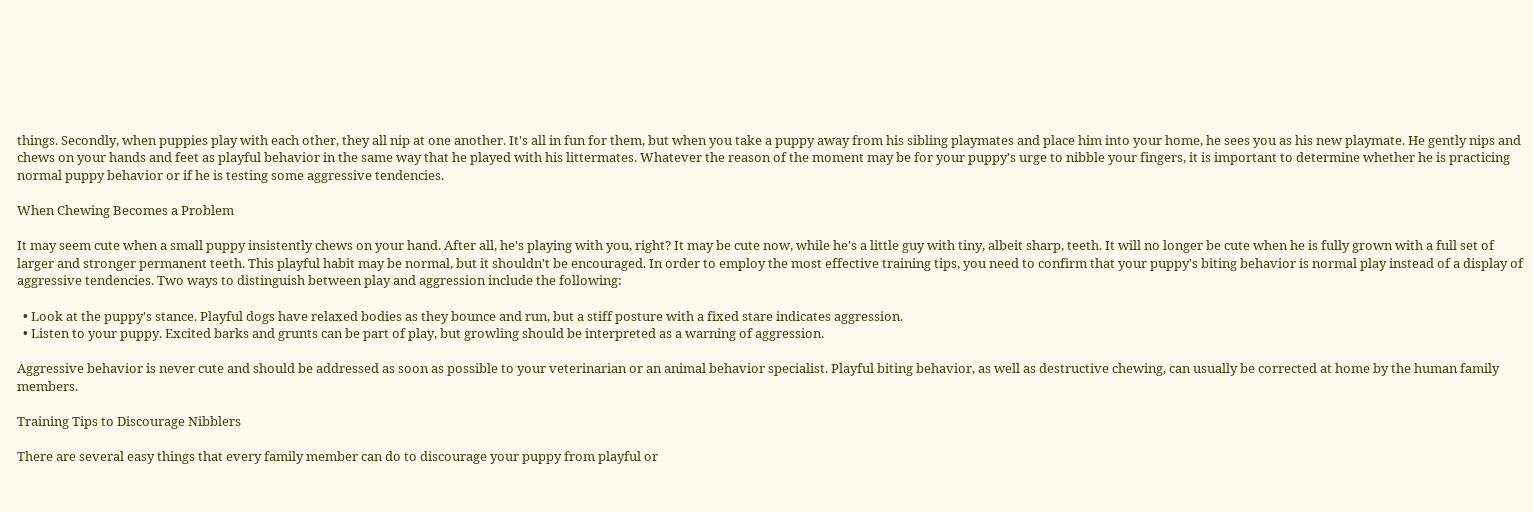things. Secondly, when puppies play with each other, they all nip at one another. It's all in fun for them, but when you take a puppy away from his sibling playmates and place him into your home, he sees you as his new playmate. He gently nips and chews on your hands and feet as playful behavior in the same way that he played with his littermates. Whatever the reason of the moment may be for your puppy's urge to nibble your fingers, it is important to determine whether he is practicing normal puppy behavior or if he is testing some aggressive tendencies.

When Chewing Becomes a Problem

It may seem cute when a small puppy insistently chews on your hand. After all, he's playing with you, right? It may be cute now, while he's a little guy with tiny, albeit sharp, teeth. It will no longer be cute when he is fully grown with a full set of larger and stronger permanent teeth. This playful habit may be normal, but it shouldn't be encouraged. In order to employ the most effective training tips, you need to confirm that your puppy's biting behavior is normal play instead of a display of aggressive tendencies. Two ways to distinguish between play and aggression include the following:

  • Look at the puppy's stance. Playful dogs have relaxed bodies as they bounce and run, but a stiff posture with a fixed stare indicates aggression.
  • Listen to your puppy. Excited barks and grunts can be part of play, but growling should be interpreted as a warning of aggression.

Aggressive behavior is never cute and should be addressed as soon as possible to your veterinarian or an animal behavior specialist. Playful biting behavior, as well as destructive chewing, can usually be corrected at home by the human family members.

Training Tips to Discourage Nibblers

There are several easy things that every family member can do to discourage your puppy from playful or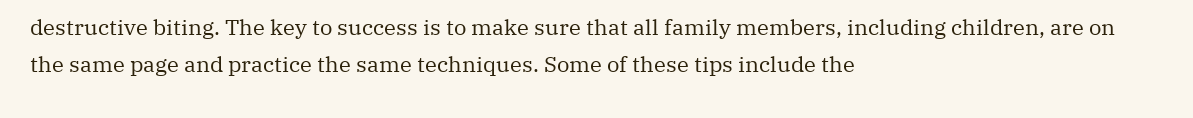destructive biting. The key to success is to make sure that all family members, including children, are on the same page and practice the same techniques. Some of these tips include the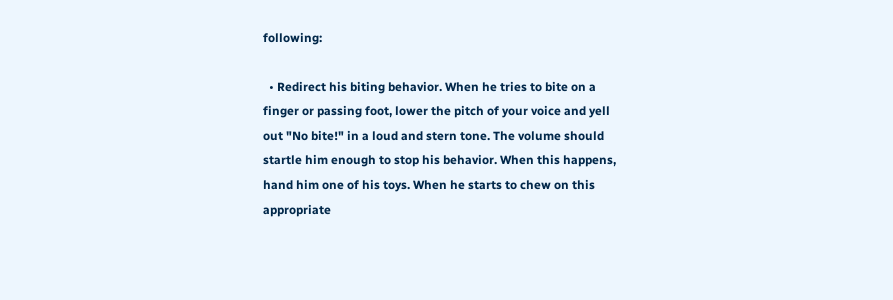following:

  • Redirect his biting behavior. When he tries to bite on a finger or passing foot, lower the pitch of your voice and yell out "No bite!" in a loud and stern tone. The volume should startle him enough to stop his behavior. When this happens, hand him one of his toys. When he starts to chew on this appropriate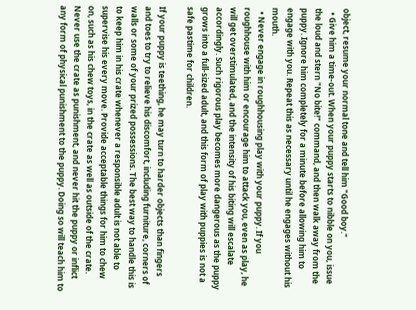object, resume your normal tone and tell him "Good boy."
  • Give him a time-out. When your puppy starts to nibble on you, issue the loud and stern "No bite!" command, and then walk away from the puppy. Ignore him completely for a minute before allowing him to engage with you. Repeat this as necessary until he engages without his mouth.
  • Never engage in roughhousing play with your puppy. If you roughhouse with him or encourage him to attack you, even as play, he will get overstimulated, and the intensity of his biting will escalate accordingly. Such rigorous play becomes more dangerous as the puppy grows into a full-sized adult, and this form of play with puppies is not a safe pastime for children.

If your puppy is teething, he may turn to harder objects than fingers and toes to try to relieve his discomfort, including furniture, corners of walls or some of your prized possessions. The best way to handle this is to keep him in his crate whenever a responsible adult is not able to supervise his every move. Provide acceptable things for him to chew on, such as his chew toys, in the crate as well as outside of the crate. Never use the crate as punishment, and never hit the puppy or inflict any form of physical punishment to the puppy. Doing so will teach him to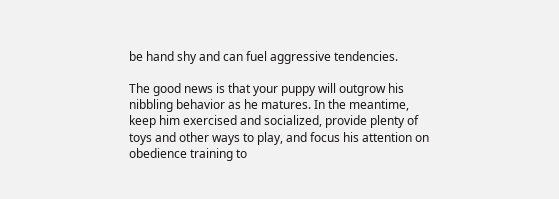be hand shy and can fuel aggressive tendencies.

The good news is that your puppy will outgrow his nibbling behavior as he matures. In the meantime, keep him exercised and socialized, provide plenty of toys and other ways to play, and focus his attention on obedience training to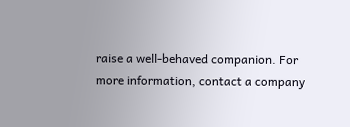raise a well-behaved companion. For more information, contact a company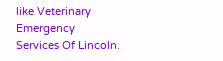like Veterinary Emergency Services Of Lincoln.